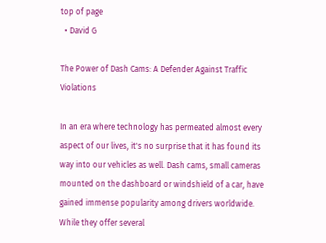top of page
  • David G

The Power of Dash Cams: A Defender Against Traffic Violations

In an era where technology has permeated almost every aspect of our lives, it's no surprise that it has found its way into our vehicles as well. Dash cams, small cameras mounted on the dashboard or windshield of a car, have gained immense popularity among drivers worldwide. While they offer several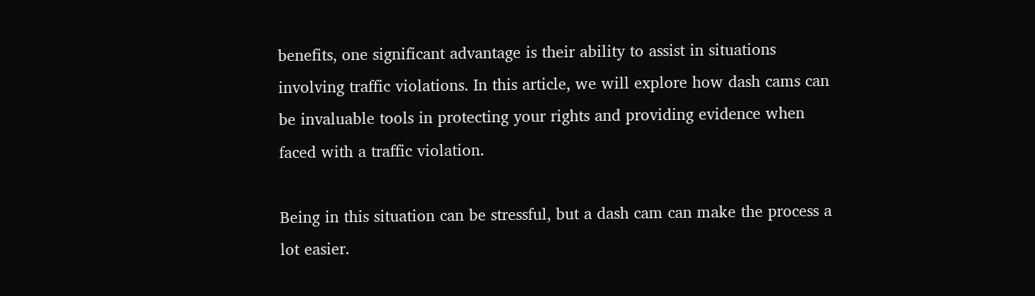benefits, one significant advantage is their ability to assist in situations involving traffic violations. In this article, we will explore how dash cams can be invaluable tools in protecting your rights and providing evidence when faced with a traffic violation.

Being in this situation can be stressful, but a dash cam can make the process a lot easier.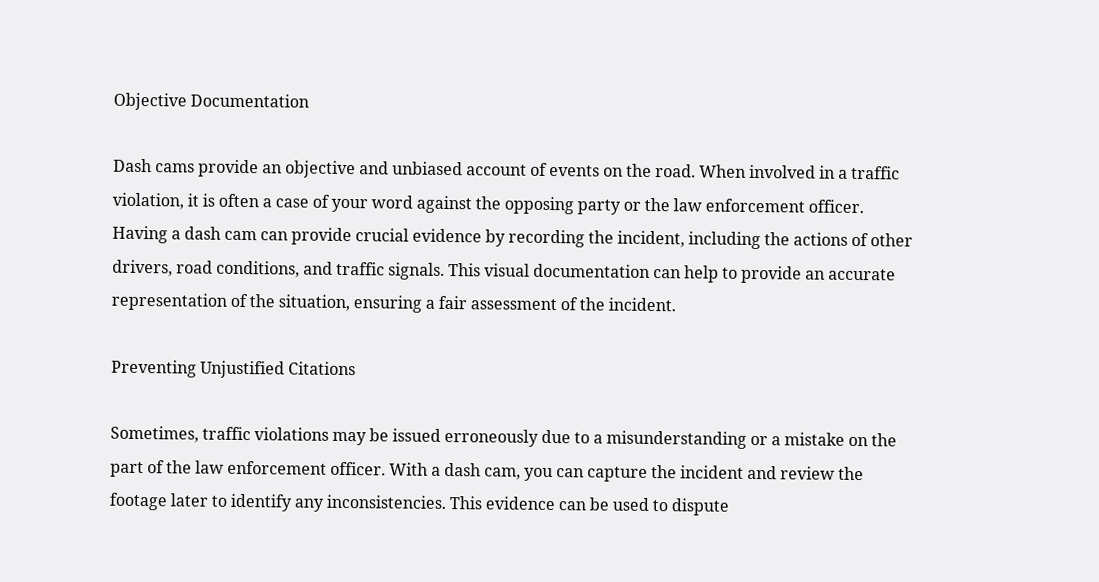Objective Documentation

Dash cams provide an objective and unbiased account of events on the road. When involved in a traffic violation, it is often a case of your word against the opposing party or the law enforcement officer. Having a dash cam can provide crucial evidence by recording the incident, including the actions of other drivers, road conditions, and traffic signals. This visual documentation can help to provide an accurate representation of the situation, ensuring a fair assessment of the incident.

Preventing Unjustified Citations

Sometimes, traffic violations may be issued erroneously due to a misunderstanding or a mistake on the part of the law enforcement officer. With a dash cam, you can capture the incident and review the footage later to identify any inconsistencies. This evidence can be used to dispute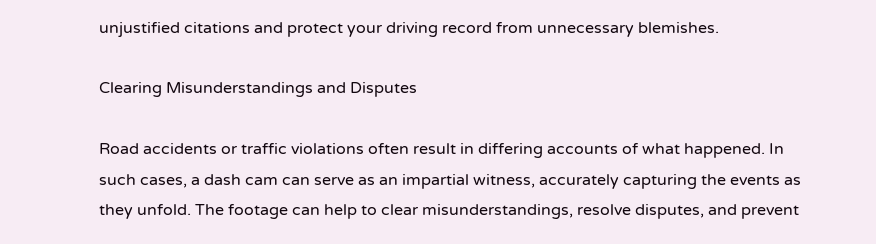unjustified citations and protect your driving record from unnecessary blemishes.

Clearing Misunderstandings and Disputes

Road accidents or traffic violations often result in differing accounts of what happened. In such cases, a dash cam can serve as an impartial witness, accurately capturing the events as they unfold. The footage can help to clear misunderstandings, resolve disputes, and prevent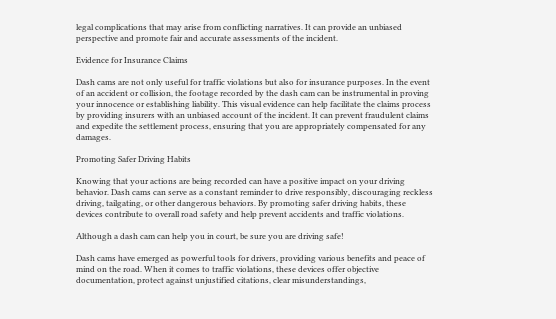legal complications that may arise from conflicting narratives. It can provide an unbiased perspective and promote fair and accurate assessments of the incident.

Evidence for Insurance Claims

Dash cams are not only useful for traffic violations but also for insurance purposes. In the event of an accident or collision, the footage recorded by the dash cam can be instrumental in proving your innocence or establishing liability. This visual evidence can help facilitate the claims process by providing insurers with an unbiased account of the incident. It can prevent fraudulent claims and expedite the settlement process, ensuring that you are appropriately compensated for any damages.

Promoting Safer Driving Habits

Knowing that your actions are being recorded can have a positive impact on your driving behavior. Dash cams can serve as a constant reminder to drive responsibly, discouraging reckless driving, tailgating, or other dangerous behaviors. By promoting safer driving habits, these devices contribute to overall road safety and help prevent accidents and traffic violations.

Although a dash cam can help you in court, be sure you are driving safe!

Dash cams have emerged as powerful tools for drivers, providing various benefits and peace of mind on the road. When it comes to traffic violations, these devices offer objective documentation, protect against unjustified citations, clear misunderstandings,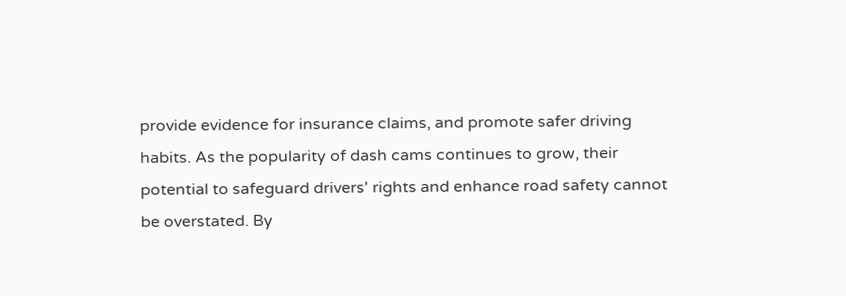provide evidence for insurance claims, and promote safer driving habits. As the popularity of dash cams continues to grow, their potential to safeguard drivers' rights and enhance road safety cannot be overstated. By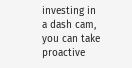investing in a dash cam, you can take proactive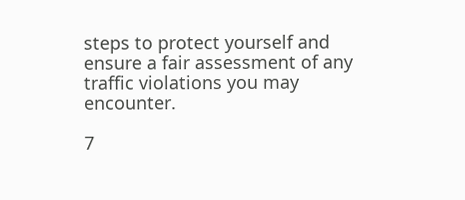steps to protect yourself and ensure a fair assessment of any traffic violations you may encounter.

7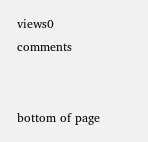views0 comments


bottom of page